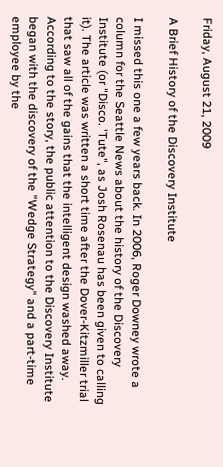Friday, August 21, 2009

A Brief History of the Discovery Institute

I missed this one a few years back. In 2006, Roger Downey wrote a column for the Seattle News about the history of the Discovery Institute (or "Disco. 'Tute", as Josh Rosenau has been given to calling it). The article was written a short time after the Dover-Kitzmiller trial that saw all of the gains that the intelligent design washed away. According to the story, the public attention to the Discovery Institute began with the discovery of the "Wedge Strategy" and a part-time employee by the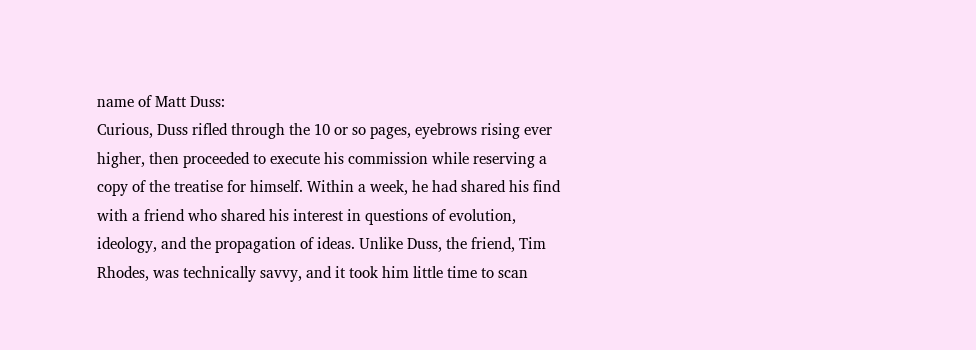name of Matt Duss:
Curious, Duss rifled through the 10 or so pages, eyebrows rising ever higher, then proceeded to execute his commission while reserving a copy of the treatise for himself. Within a week, he had shared his find with a friend who shared his interest in questions of evolution, ideology, and the propagation of ideas. Unlike Duss, the friend, Tim Rhodes, was technically savvy, and it took him little time to scan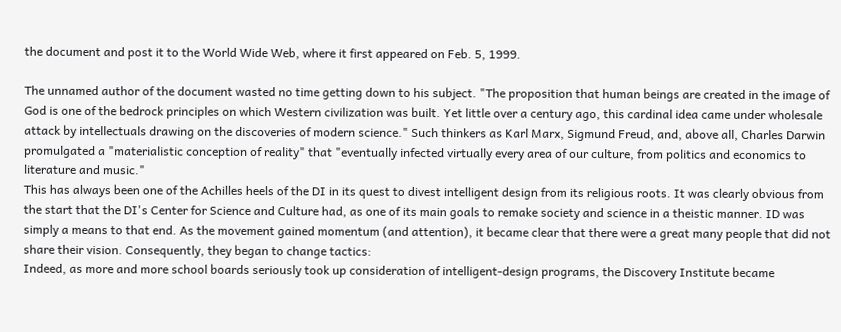the document and post it to the World Wide Web, where it first appeared on Feb. 5, 1999.

The unnamed author of the document wasted no time getting down to his subject. "The proposition that human beings are created in the image of God is one of the bedrock principles on which Western civilization was built. Yet little over a century ago, this cardinal idea came under wholesale attack by intellectuals drawing on the discoveries of modern science." Such thinkers as Karl Marx, Sigmund Freud, and, above all, Charles Darwin promulgated a "materialistic conception of reality" that "eventually infected virtually every area of our culture, from politics and economics to literature and music."
This has always been one of the Achilles heels of the DI in its quest to divest intelligent design from its religious roots. It was clearly obvious from the start that the DI's Center for Science and Culture had, as one of its main goals to remake society and science in a theistic manner. ID was simply a means to that end. As the movement gained momentum (and attention), it became clear that there were a great many people that did not share their vision. Consequently, they began to change tactics:
Indeed, as more and more school boards seriously took up consideration of intelligent-design programs, the Discovery Institute became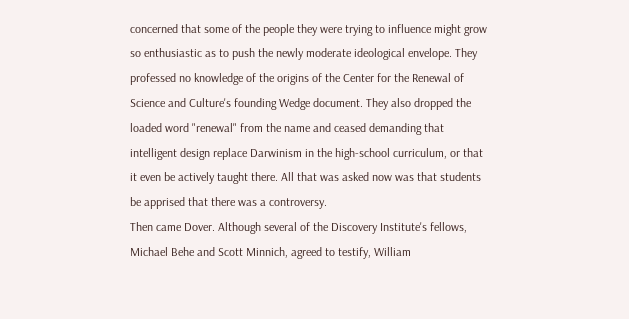concerned that some of the people they were trying to influence might grow so enthusiastic as to push the newly moderate ideological envelope. They professed no knowledge of the origins of the Center for the Renewal of Science and Culture's founding Wedge document. They also dropped the loaded word "renewal" from the name and ceased demanding that intelligent design replace Darwinism in the high-school curriculum, or that it even be actively taught there. All that was asked now was that students be apprised that there was a controversy.
Then came Dover. Although several of the Discovery Institute's fellows, Michael Behe and Scott Minnich, agreed to testify, William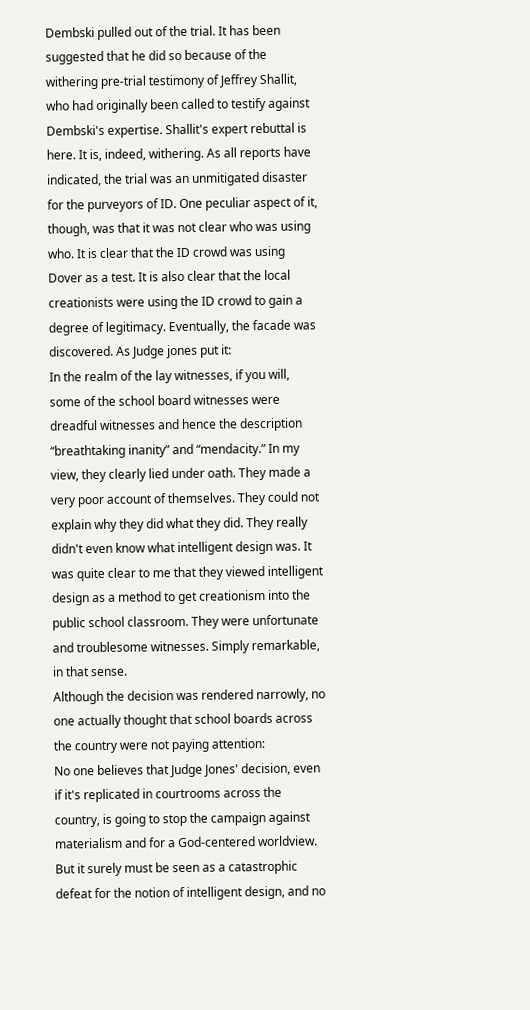Dembski pulled out of the trial. It has been suggested that he did so because of the withering pre-trial testimony of Jeffrey Shallit, who had originally been called to testify against Dembski's expertise. Shallit's expert rebuttal is here. It is, indeed, withering. As all reports have indicated, the trial was an unmitigated disaster for the purveyors of ID. One peculiar aspect of it, though, was that it was not clear who was using who. It is clear that the ID crowd was using Dover as a test. It is also clear that the local creationists were using the ID crowd to gain a degree of legitimacy. Eventually, the facade was discovered. As Judge jones put it:
In the realm of the lay witnesses, if you will, some of the school board witnesses were dreadful witnesses and hence the description “breathtaking inanity” and “mendacity.” In my view, they clearly lied under oath. They made a very poor account of themselves. They could not explain why they did what they did. They really didn't even know what intelligent design was. It was quite clear to me that they viewed intelligent design as a method to get creationism into the public school classroom. They were unfortunate and troublesome witnesses. Simply remarkable, in that sense.
Although the decision was rendered narrowly, no one actually thought that school boards across the country were not paying attention:
No one believes that Judge Jones' decision, even if it's replicated in courtrooms across the country, is going to stop the campaign against materialism and for a God-centered worldview. But it surely must be seen as a catastrophic defeat for the notion of intelligent design, and no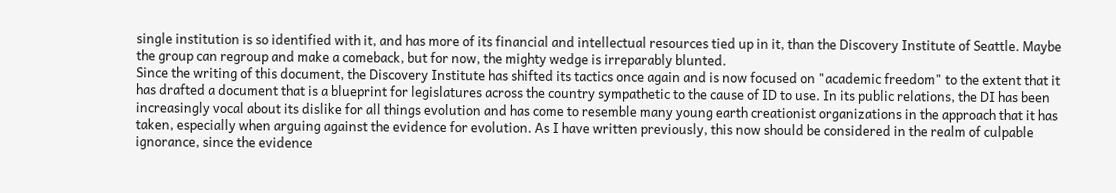single institution is so identified with it, and has more of its financial and intellectual resources tied up in it, than the Discovery Institute of Seattle. Maybe the group can regroup and make a comeback, but for now, the mighty wedge is irreparably blunted.
Since the writing of this document, the Discovery Institute has shifted its tactics once again and is now focused on "academic freedom" to the extent that it has drafted a document that is a blueprint for legislatures across the country sympathetic to the cause of ID to use. In its public relations, the DI has been increasingly vocal about its dislike for all things evolution and has come to resemble many young earth creationist organizations in the approach that it has taken, especially when arguing against the evidence for evolution. As I have written previously, this now should be considered in the realm of culpable ignorance, since the evidence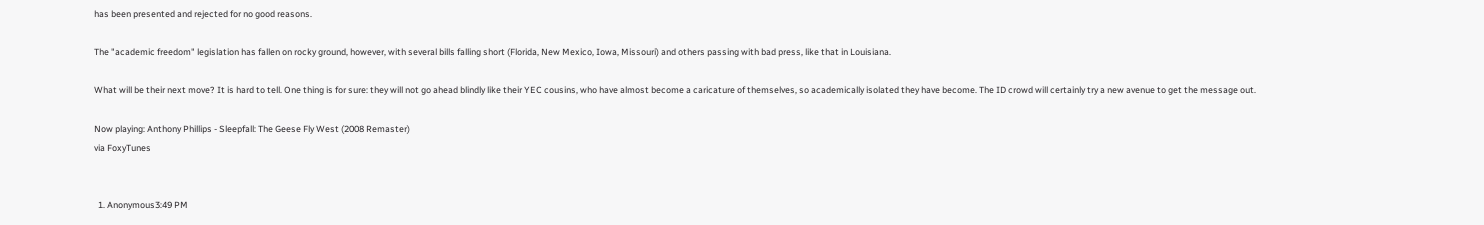has been presented and rejected for no good reasons.

The "academic freedom" legislation has fallen on rocky ground, however, with several bills falling short (Florida, New Mexico, Iowa, Missouri) and others passing with bad press, like that in Louisiana.

What will be their next move? It is hard to tell. One thing is for sure: they will not go ahead blindly like their YEC cousins, who have almost become a caricature of themselves, so academically isolated they have become. The ID crowd will certainly try a new avenue to get the message out.

Now playing: Anthony Phillips - Sleepfall: The Geese Fly West (2008 Remaster)
via FoxyTunes


  1. Anonymous3:49 PM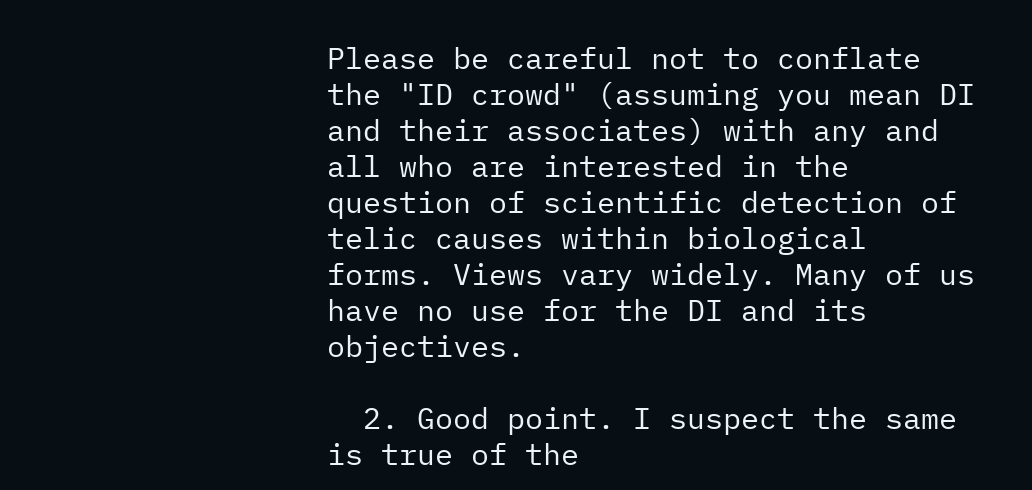Please be careful not to conflate the "ID crowd" (assuming you mean DI and their associates) with any and all who are interested in the question of scientific detection of telic causes within biological forms. Views vary widely. Many of us have no use for the DI and its objectives.

  2. Good point. I suspect the same is true of the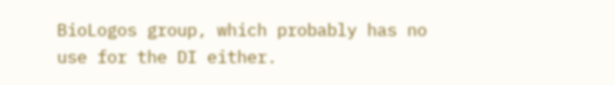BioLogos group, which probably has no use for the DI either.